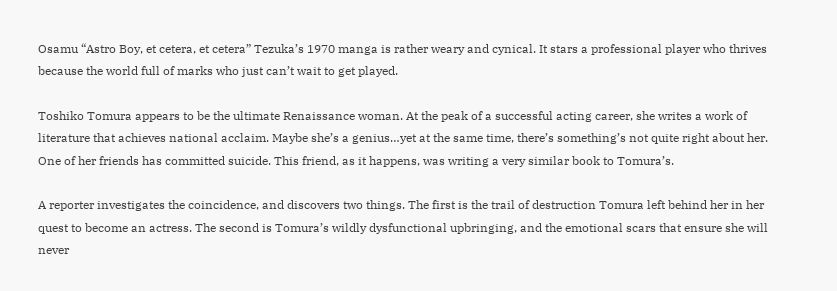Osamu “Astro Boy, et cetera, et cetera” Tezuka’s 1970 manga is rather weary and cynical. It stars a professional player who thrives because the world full of marks who just can’t wait to get played.

Toshiko Tomura appears to be the ultimate Renaissance woman. At the peak of a successful acting career, she writes a work of literature that achieves national acclaim. Maybe she’s a genius…yet at the same time, there’s something’s not quite right about her. One of her friends has committed suicide. This friend, as it happens, was writing a very similar book to Tomura’s.

A reporter investigates the coincidence, and discovers two things. The first is the trail of destruction Tomura left behind her in her quest to become an actress. The second is Tomura’s wildly dysfunctional upbringing, and the emotional scars that ensure she will never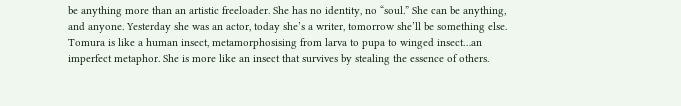be anything more than an artistic freeloader. She has no identity, no “soul.” She can be anything, and anyone. Yesterday she was an actor, today she’s a writer, tomorrow she’ll be something else. Tomura is like a human insect, metamorphosising from larva to pupa to winged insect…an imperfect metaphor. She is more like an insect that survives by stealing the essence of others.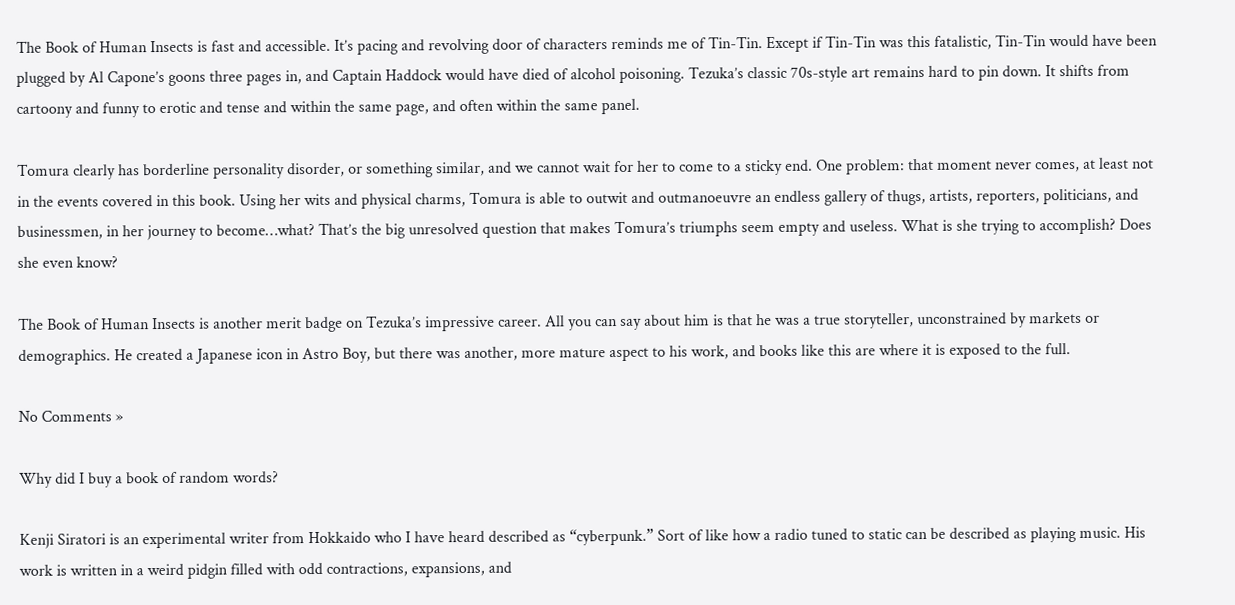The Book of Human Insects is fast and accessible. It’s pacing and revolving door of characters reminds me of Tin-Tin. Except if Tin-Tin was this fatalistic, Tin-Tin would have been plugged by Al Capone’s goons three pages in, and Captain Haddock would have died of alcohol poisoning. Tezuka’s classic 70s-style art remains hard to pin down. It shifts from cartoony and funny to erotic and tense and within the same page, and often within the same panel.

Tomura clearly has borderline personality disorder, or something similar, and we cannot wait for her to come to a sticky end. One problem: that moment never comes, at least not in the events covered in this book. Using her wits and physical charms, Tomura is able to outwit and outmanoeuvre an endless gallery of thugs, artists, reporters, politicians, and businessmen, in her journey to become…what? That’s the big unresolved question that makes Tomura’s triumphs seem empty and useless. What is she trying to accomplish? Does she even know?

The Book of Human Insects is another merit badge on Tezuka’s impressive career. All you can say about him is that he was a true storyteller, unconstrained by markets or demographics. He created a Japanese icon in Astro Boy, but there was another, more mature aspect to his work, and books like this are where it is exposed to the full.

No Comments »

Why did I buy a book of random words?

Kenji Siratori is an experimental writer from Hokkaido who I have heard described as “cyberpunk.” Sort of like how a radio tuned to static can be described as playing music. His work is written in a weird pidgin filled with odd contractions, expansions, and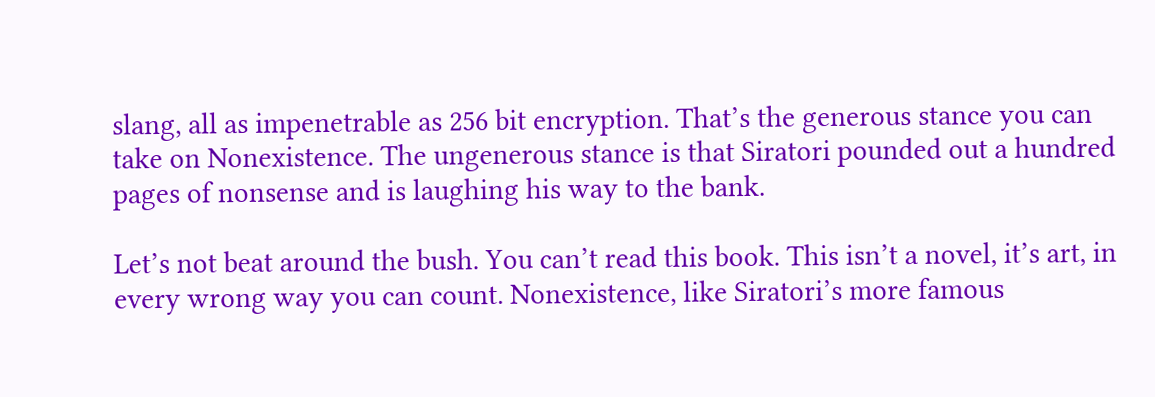slang, all as impenetrable as 256 bit encryption. That’s the generous stance you can take on Nonexistence. The ungenerous stance is that Siratori pounded out a hundred pages of nonsense and is laughing his way to the bank.

Let’s not beat around the bush. You can’t read this book. This isn’t a novel, it’s art, in every wrong way you can count. Nonexistence, like Siratori’s more famous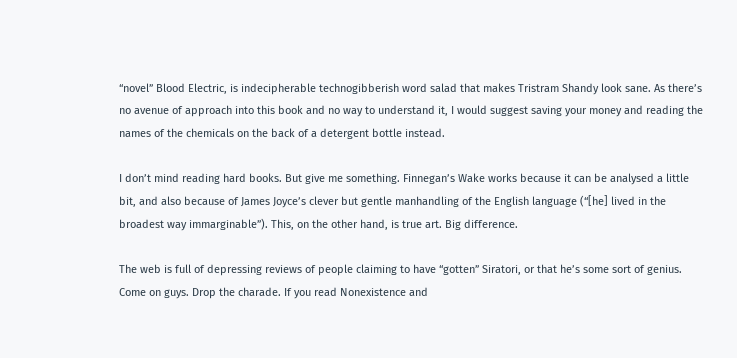“novel” Blood Electric, is indecipherable technogibberish word salad that makes Tristram Shandy look sane. As there’s no avenue of approach into this book and no way to understand it, I would suggest saving your money and reading the names of the chemicals on the back of a detergent bottle instead.

I don’t mind reading hard books. But give me something. Finnegan’s Wake works because it can be analysed a little bit, and also because of James Joyce’s clever but gentle manhandling of the English language (“[he] lived in the broadest way immarginable”). This, on the other hand, is true art. Big difference.

The web is full of depressing reviews of people claiming to have “gotten” Siratori, or that he’s some sort of genius. Come on guys. Drop the charade. If you read Nonexistence and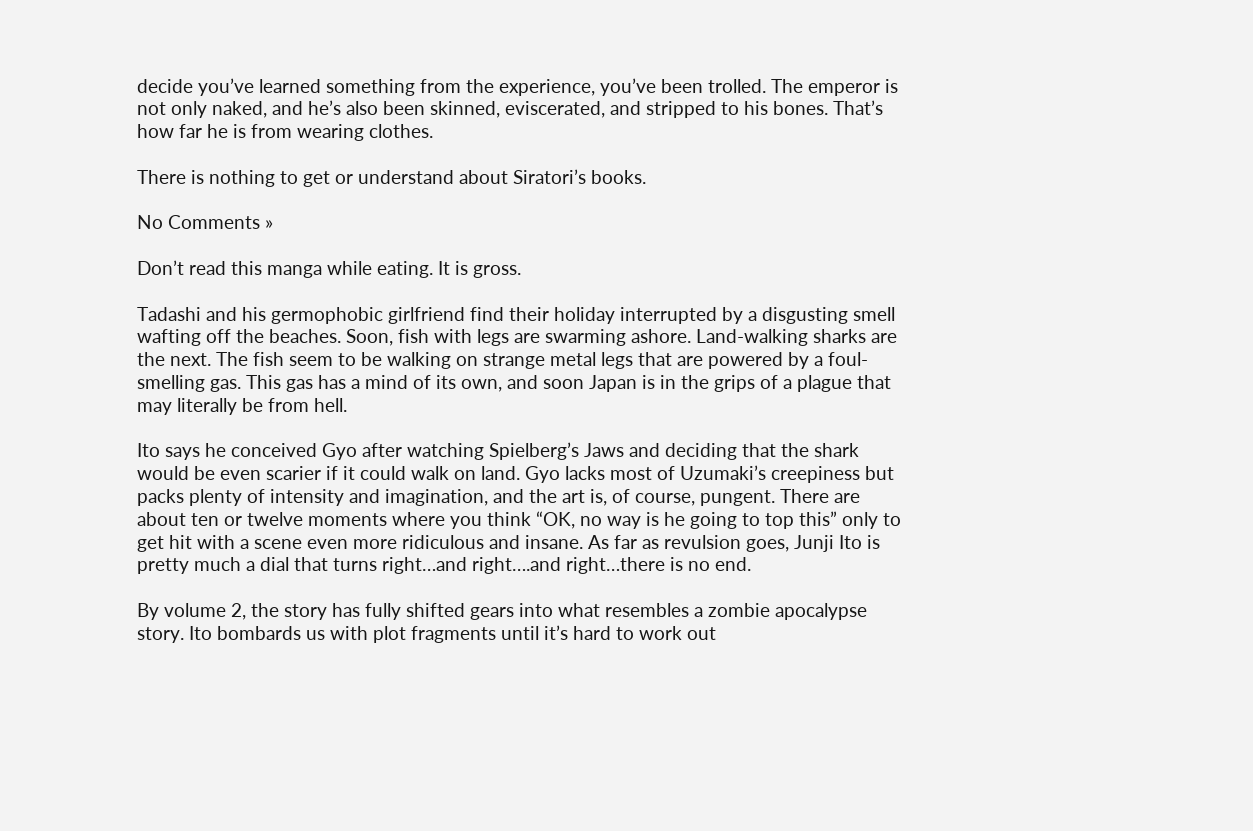decide you’ve learned something from the experience, you’ve been trolled. The emperor is not only naked, and he’s also been skinned, eviscerated, and stripped to his bones. That’s how far he is from wearing clothes.

There is nothing to get or understand about Siratori’s books.

No Comments »

Don’t read this manga while eating. It is gross.

Tadashi and his germophobic girlfriend find their holiday interrupted by a disgusting smell wafting off the beaches. Soon, fish with legs are swarming ashore. Land-walking sharks are the next. The fish seem to be walking on strange metal legs that are powered by a foul-smelling gas. This gas has a mind of its own, and soon Japan is in the grips of a plague that may literally be from hell.

Ito says he conceived Gyo after watching Spielberg’s Jaws and deciding that the shark would be even scarier if it could walk on land. Gyo lacks most of Uzumaki’s creepiness but packs plenty of intensity and imagination, and the art is, of course, pungent. There are about ten or twelve moments where you think “OK, no way is he going to top this” only to get hit with a scene even more ridiculous and insane. As far as revulsion goes, Junji Ito is pretty much a dial that turns right…and right….and right…there is no end.

By volume 2, the story has fully shifted gears into what resembles a zombie apocalypse story. Ito bombards us with plot fragments until it’s hard to work out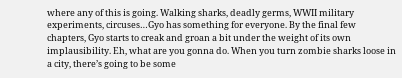where any of this is going. Walking sharks, deadly germs, WWII military experiments, circuses…Gyo has something for everyone. By the final few chapters, Gyo starts to creak and groan a bit under the weight of its own implausibility. Eh, what are you gonna do. When you turn zombie sharks loose in a city, there’s going to be some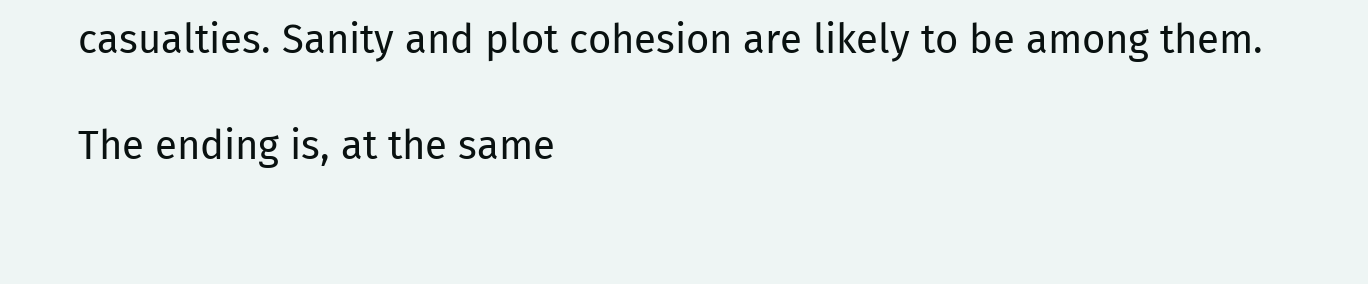casualties. Sanity and plot cohesion are likely to be among them.

The ending is, at the same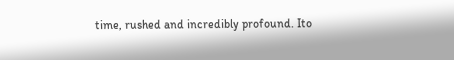time, rushed and incredibly profound. Ito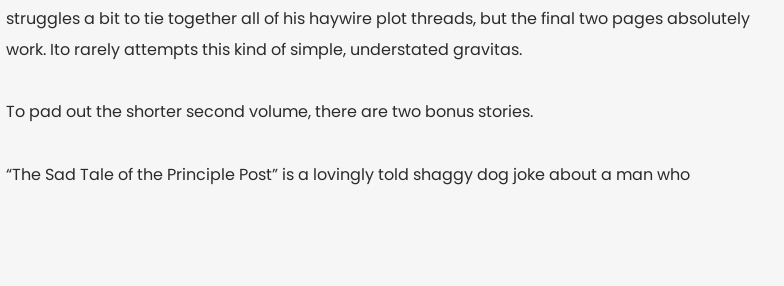struggles a bit to tie together all of his haywire plot threads, but the final two pages absolutely work. Ito rarely attempts this kind of simple, understated gravitas.

To pad out the shorter second volume, there are two bonus stories.

“The Sad Tale of the Principle Post” is a lovingly told shaggy dog joke about a man who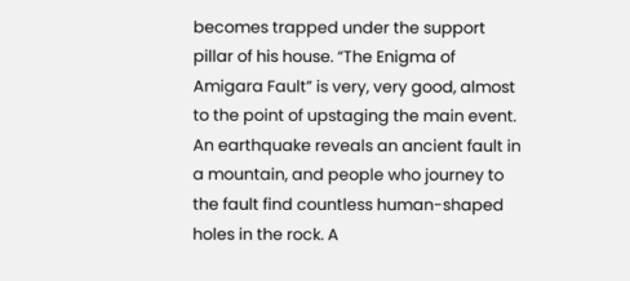becomes trapped under the support pillar of his house. “The Enigma of Amigara Fault” is very, very good, almost to the point of upstaging the main event. An earthquake reveals an ancient fault in a mountain, and people who journey to the fault find countless human-shaped holes in the rock. A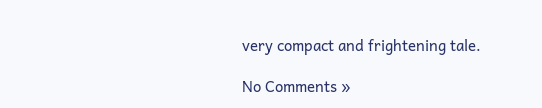very compact and frightening tale.

No Comments »